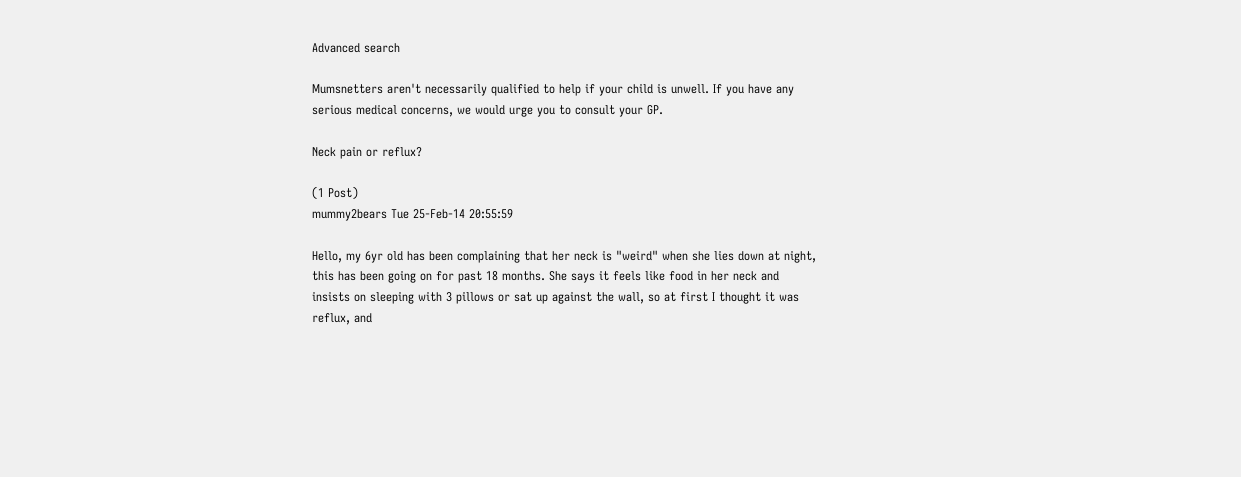Advanced search

Mumsnetters aren't necessarily qualified to help if your child is unwell. If you have any serious medical concerns, we would urge you to consult your GP.

Neck pain or reflux?

(1 Post)
mummy2bears Tue 25-Feb-14 20:55:59

Hello, my 6yr old has been complaining that her neck is "weird" when she lies down at night, this has been going on for past 18 months. She says it feels like food in her neck and insists on sleeping with 3 pillows or sat up against the wall, so at first I thought it was reflux, and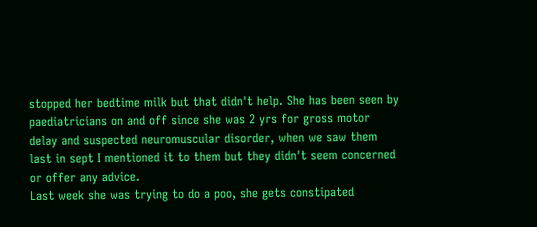stopped her bedtime milk but that didn't help. She has been seen by paediatricians on and off since she was 2 yrs for gross motor delay and suspected neuromuscular disorder, when we saw them last in sept I mentioned it to them but they didn't seem concerned or offer any advice.
Last week she was trying to do a poo, she gets constipated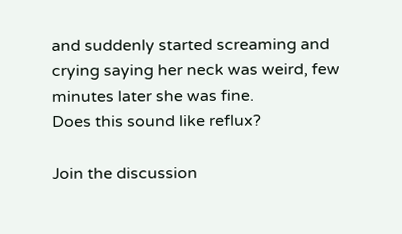and suddenly started screaming and crying saying her neck was weird, few minutes later she was fine.
Does this sound like reflux?

Join the discussion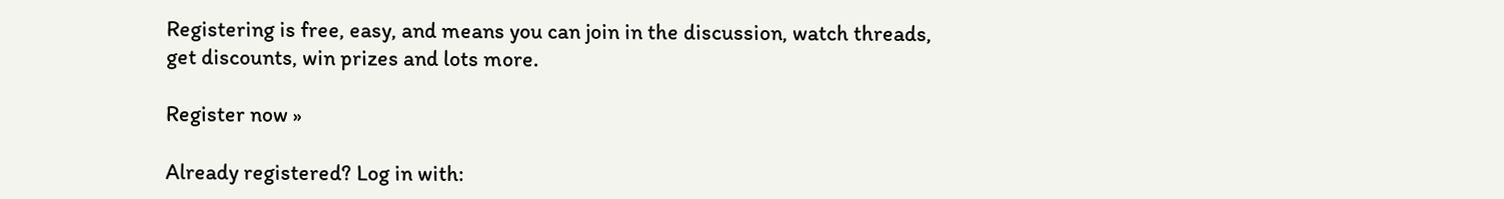Registering is free, easy, and means you can join in the discussion, watch threads, get discounts, win prizes and lots more.

Register now »

Already registered? Log in with: